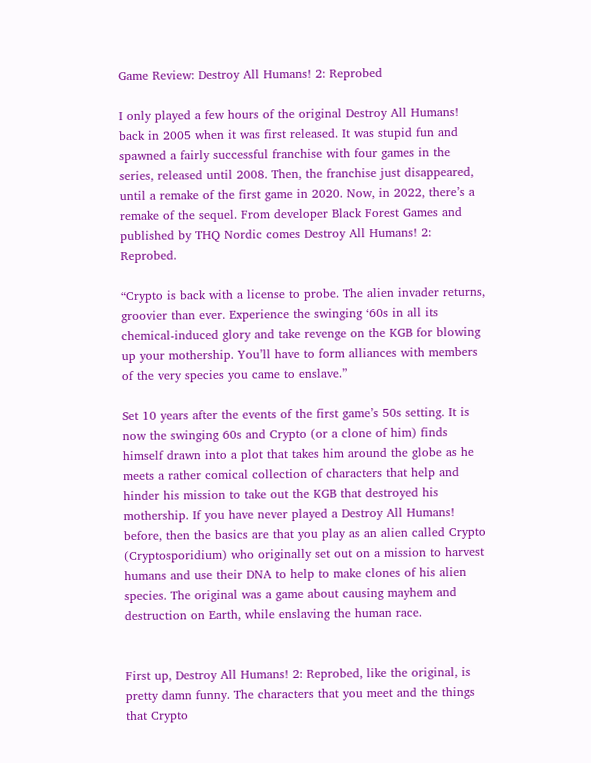Game Review: Destroy All Humans! 2: Reprobed

I only played a few hours of the original Destroy All Humans! back in 2005 when it was first released. It was stupid fun and spawned a fairly successful franchise with four games in the series, released until 2008. Then, the franchise just disappeared, until a remake of the first game in 2020. Now, in 2022, there’s a remake of the sequel. From developer Black Forest Games and published by THQ Nordic comes Destroy All Humans! 2: Reprobed.

“Crypto is back with a license to probe. The alien invader returns, groovier than ever. Experience the swinging ‘60s in all its chemical-induced glory and take revenge on the KGB for blowing up your mothership. You’ll have to form alliances with members of the very species you came to enslave.”

Set 10 years after the events of the first game’s 50s setting. It is now the swinging 60s and Crypto (or a clone of him) finds himself drawn into a plot that takes him around the globe as he meets a rather comical collection of characters that help and hinder his mission to take out the KGB that destroyed his mothership. If you have never played a Destroy All Humans! before, then the basics are that you play as an alien called Crypto (Cryptosporidium) who originally set out on a mission to harvest humans and use their DNA to help to make clones of his alien species. The original was a game about causing mayhem and destruction on Earth, while enslaving the human race.


First up, Destroy All Humans! 2: Reprobed, like the original, is pretty damn funny. The characters that you meet and the things that Crypto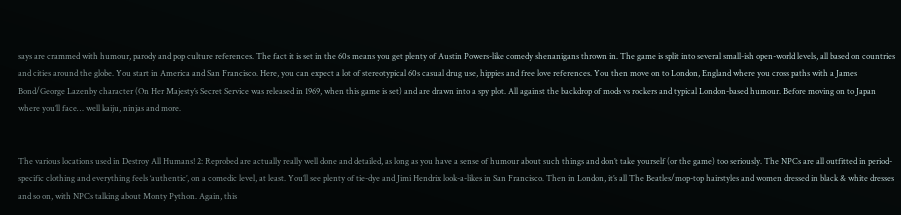says are crammed with humour, parody and pop culture references. The fact it is set in the 60s means you get plenty of Austin Powers-like comedy shenanigans thrown in. The game is split into several small-ish open-world levels, all based on countries and cities around the globe. You start in America and San Francisco. Here, you can expect a lot of stereotypical 60s casual drug use, hippies and free love references. You then move on to London, England where you cross paths with a James Bond/George Lazenby character (On Her Majesty’s Secret Service was released in 1969, when this game is set) and are drawn into a spy plot. All against the backdrop of mods vs rockers and typical London-based humour. Before moving on to Japan where you’ll face… well kaiju, ninjas and more.


The various locations used in Destroy All Humans! 2: Reprobed are actually really well done and detailed, as long as you have a sense of humour about such things and don’t take yourself (or the game) too seriously. The NPCs are all outfitted in period-specific clothing and everything feels ‘authentic’, on a comedic level, at least. You’ll see plenty of tie-dye and Jimi Hendrix look-a-likes in San Francisco. Then in London, it’s all The Beatles/mop-top hairstyles and women dressed in black & white dresses and so on, with NPCs talking about Monty Python. Again, this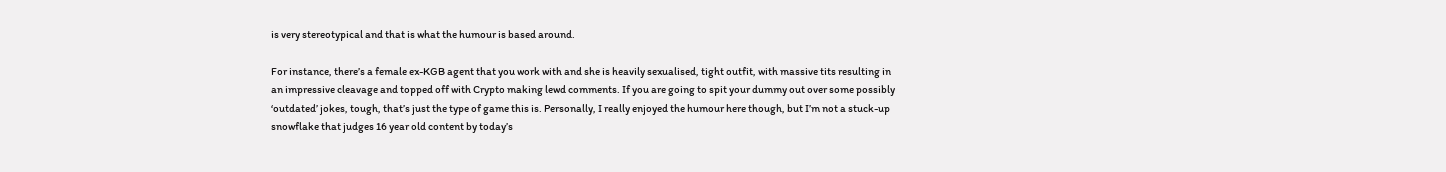is very stereotypical and that is what the humour is based around.

For instance, there’s a female ex-KGB agent that you work with and she is heavily sexualised, tight outfit, with massive tits resulting in an impressive cleavage and topped off with Crypto making lewd comments. If you are going to spit your dummy out over some possibly ‘outdated’ jokes, tough, that’s just the type of game this is. Personally, I really enjoyed the humour here though, but I’m not a stuck-up snowflake that judges 16 year old content by today’s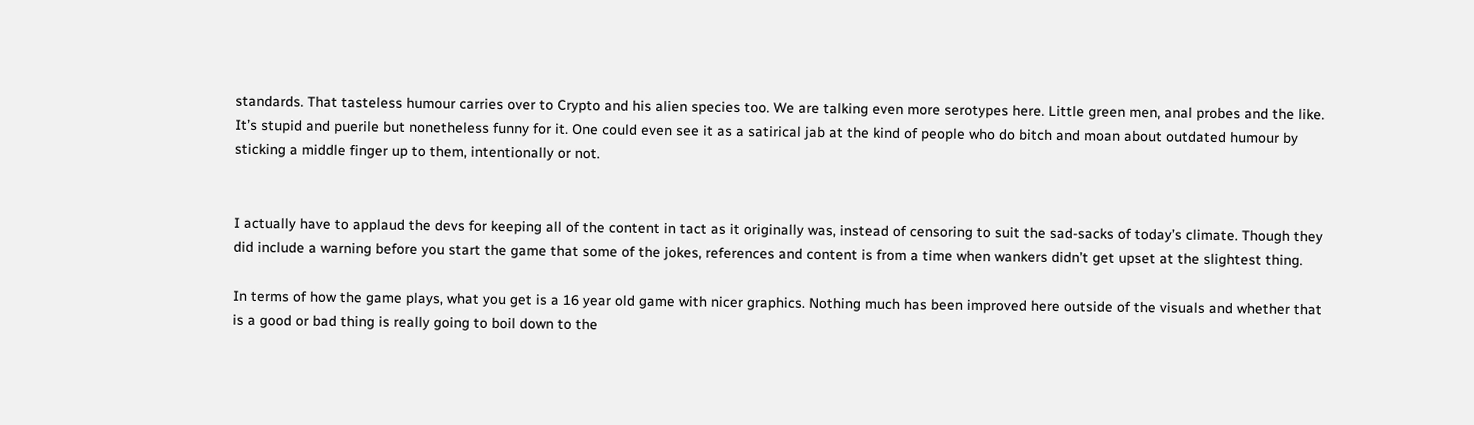standards. That tasteless humour carries over to Crypto and his alien species too. We are talking even more serotypes here. Little green men, anal probes and the like. It’s stupid and puerile but nonetheless funny for it. One could even see it as a satirical jab at the kind of people who do bitch and moan about outdated humour by sticking a middle finger up to them, intentionally or not.


I actually have to applaud the devs for keeping all of the content in tact as it originally was, instead of censoring to suit the sad-sacks of today’s climate. Though they did include a warning before you start the game that some of the jokes, references and content is from a time when wankers didn’t get upset at the slightest thing.

In terms of how the game plays, what you get is a 16 year old game with nicer graphics. Nothing much has been improved here outside of the visuals and whether that is a good or bad thing is really going to boil down to the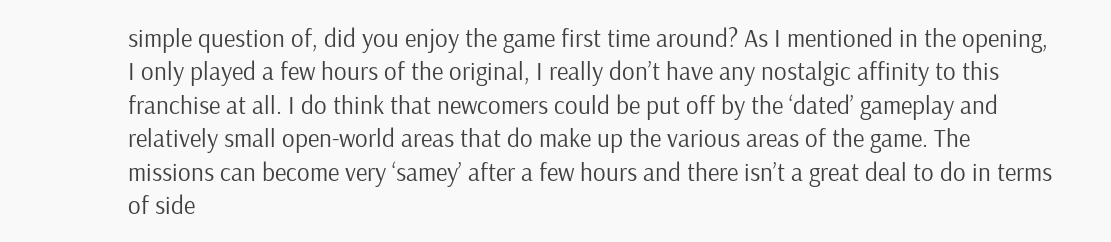simple question of, did you enjoy the game first time around? As I mentioned in the opening, I only played a few hours of the original, I really don’t have any nostalgic affinity to this franchise at all. I do think that newcomers could be put off by the ‘dated’ gameplay and relatively small open-world areas that do make up the various areas of the game. The missions can become very ‘samey’ after a few hours and there isn’t a great deal to do in terms of side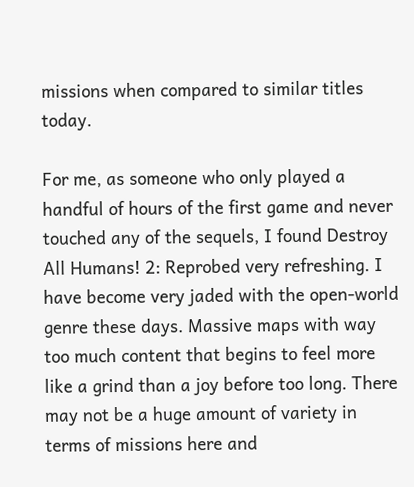missions when compared to similar titles today.

For me, as someone who only played a handful of hours of the first game and never touched any of the sequels, I found Destroy All Humans! 2: Reprobed very refreshing. I have become very jaded with the open-world genre these days. Massive maps with way too much content that begins to feel more like a grind than a joy before too long. There may not be a huge amount of variety in terms of missions here and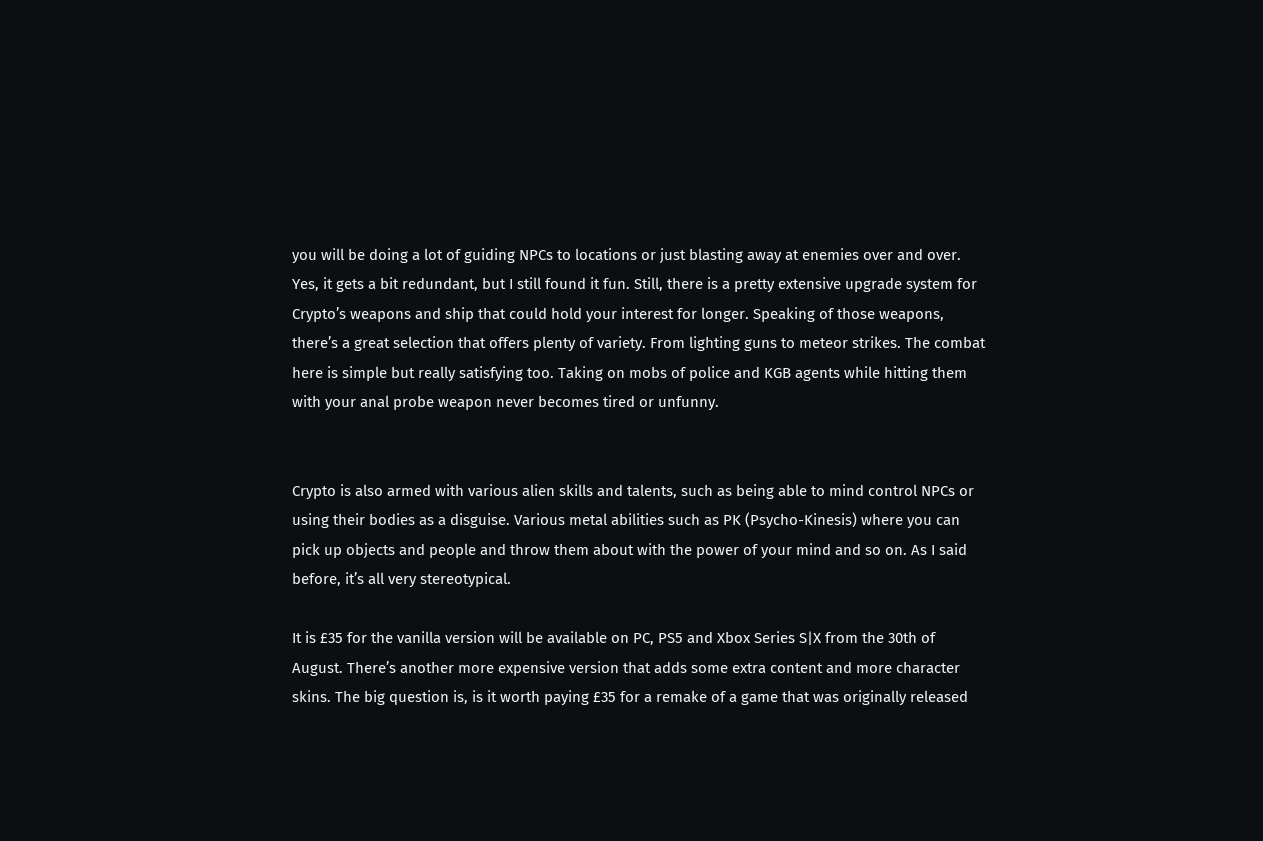you will be doing a lot of guiding NPCs to locations or just blasting away at enemies over and over. Yes, it gets a bit redundant, but I still found it fun. Still, there is a pretty extensive upgrade system for Crypto’s weapons and ship that could hold your interest for longer. Speaking of those weapons, there’s a great selection that offers plenty of variety. From lighting guns to meteor strikes. The combat here is simple but really satisfying too. Taking on mobs of police and KGB agents while hitting them with your anal probe weapon never becomes tired or unfunny.


Crypto is also armed with various alien skills and talents, such as being able to mind control NPCs or using their bodies as a disguise. Various metal abilities such as PK (Psycho-Kinesis) where you can pick up objects and people and throw them about with the power of your mind and so on. As I said before, it’s all very stereotypical.

It is £35 for the vanilla version will be available on PC, PS5 and Xbox Series S|X from the 30th of August. There’s another more expensive version that adds some extra content and more character skins. The big question is, is it worth paying £35 for a remake of a game that was originally released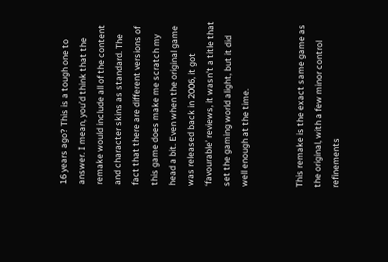16 years ago? This is a tough one to answer. I mean, you’d think that the remake would include all of the content and character skins as standard. The fact that there are different versions of this game does make me scratch my head a bit. Even when the original game was released back in 2006, it got ‘favourable’ reviews, it wasn’t a title that set the gaming world alight, but it did well enough at the time.


This remake is the exact same game as the original, with a few minor control refinements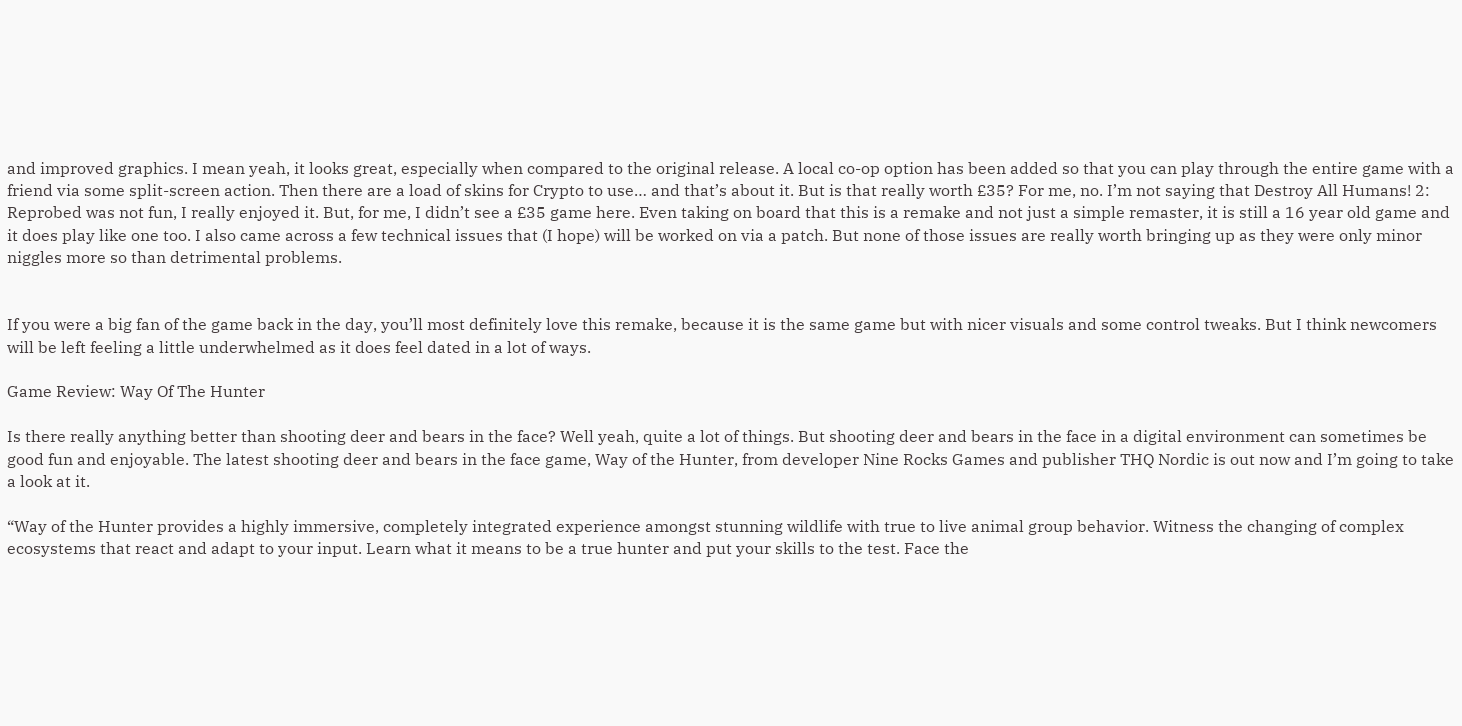and improved graphics. I mean yeah, it looks great, especially when compared to the original release. A local co-op option has been added so that you can play through the entire game with a friend via some split-screen action. Then there are a load of skins for Crypto to use… and that’s about it. But is that really worth £35? For me, no. I’m not saying that Destroy All Humans! 2: Reprobed was not fun, I really enjoyed it. But, for me, I didn’t see a £35 game here. Even taking on board that this is a remake and not just a simple remaster, it is still a 16 year old game and it does play like one too. I also came across a few technical issues that (I hope) will be worked on via a patch. But none of those issues are really worth bringing up as they were only minor niggles more so than detrimental problems.


If you were a big fan of the game back in the day, you’ll most definitely love this remake, because it is the same game but with nicer visuals and some control tweaks. But I think newcomers will be left feeling a little underwhelmed as it does feel dated in a lot of ways.

Game Review: Way Of The Hunter

Is there really anything better than shooting deer and bears in the face? Well yeah, quite a lot of things. But shooting deer and bears in the face in a digital environment can sometimes be good fun and enjoyable. The latest shooting deer and bears in the face game, Way of the Hunter, from developer Nine Rocks Games and publisher THQ Nordic is out now and I’m going to take a look at it.

“Way of the Hunter provides a highly immersive, completely integrated experience amongst stunning wildlife with true to live animal group behavior. Witness the changing of complex ecosystems that react and adapt to your input. Learn what it means to be a true hunter and put your skills to the test. Face the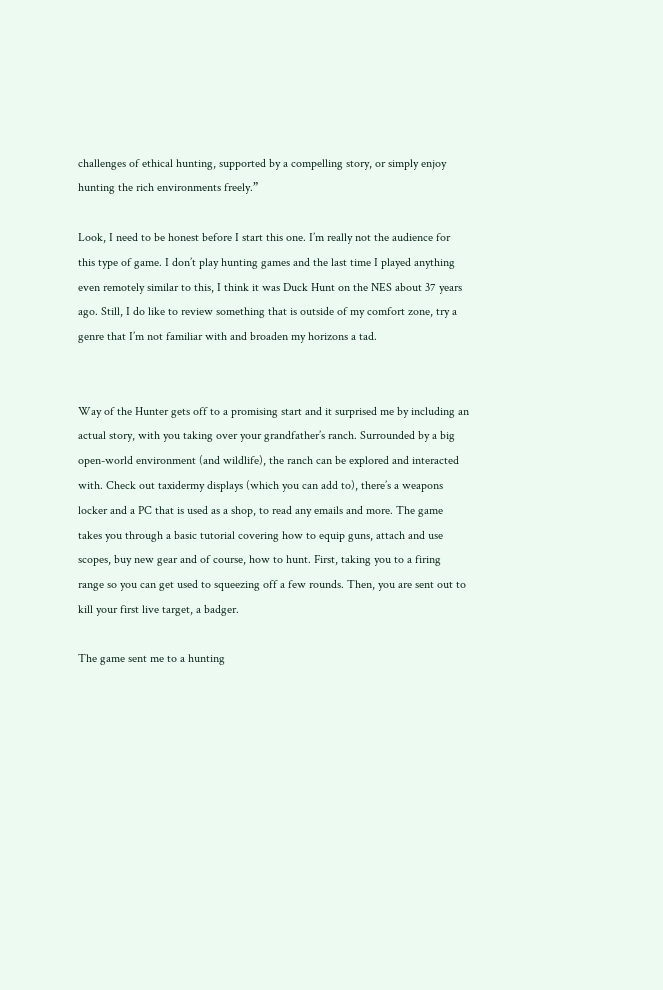challenges of ethical hunting, supported by a compelling story, or simply enjoy hunting the rich environments freely.”

Look, I need to be honest before I start this one. I’m really not the audience for this type of game. I don’t play hunting games and the last time I played anything even remotely similar to this, I think it was Duck Hunt on the NES about 37 years ago. Still, I do like to review something that is outside of my comfort zone, try a genre that I’m not familiar with and broaden my horizons a tad.


Way of the Hunter gets off to a promising start and it surprised me by including an actual story, with you taking over your grandfather’s ranch. Surrounded by a big open-world environment (and wildlife), the ranch can be explored and interacted with. Check out taxidermy displays (which you can add to), there’s a weapons locker and a PC that is used as a shop, to read any emails and more. The game takes you through a basic tutorial covering how to equip guns, attach and use scopes, buy new gear and of course, how to hunt. First, taking you to a firing range so you can get used to squeezing off a few rounds. Then, you are sent out to kill your first live target, a badger.

The game sent me to a hunting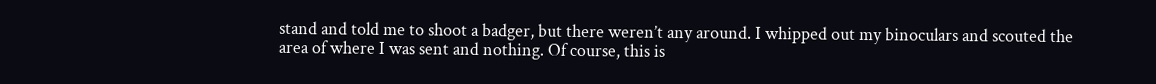stand and told me to shoot a badger, but there weren’t any around. I whipped out my binoculars and scouted the area of where I was sent and nothing. Of course, this is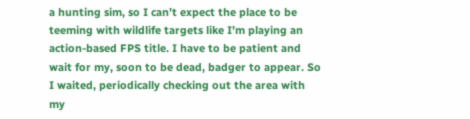a hunting sim, so I can’t expect the place to be teeming with wildlife targets like I’m playing an action-based FPS title. I have to be patient and wait for my, soon to be dead, badger to appear. So I waited, periodically checking out the area with my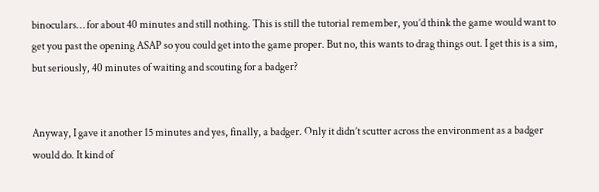binoculars… for about 40 minutes and still nothing. This is still the tutorial remember, you’d think the game would want to get you past the opening ASAP so you could get into the game proper. But no, this wants to drag things out. I get this is a sim, but seriously, 40 minutes of waiting and scouting for a badger?


Anyway, I gave it another 15 minutes and yes, finally, a badger. Only it didn’t scutter across the environment as a badger would do. It kind of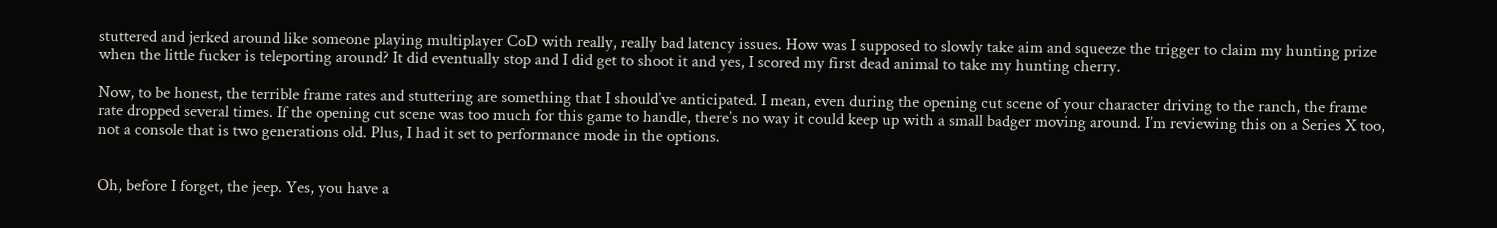stuttered and jerked around like someone playing multiplayer CoD with really, really bad latency issues. How was I supposed to slowly take aim and squeeze the trigger to claim my hunting prize when the little fucker is teleporting around? It did eventually stop and I did get to shoot it and yes, I scored my first dead animal to take my hunting cherry.

Now, to be honest, the terrible frame rates and stuttering are something that I should’ve anticipated. I mean, even during the opening cut scene of your character driving to the ranch, the frame rate dropped several times. If the opening cut scene was too much for this game to handle, there’s no way it could keep up with a small badger moving around. I’m reviewing this on a Series X too, not a console that is two generations old. Plus, I had it set to performance mode in the options.


Oh, before I forget, the jeep. Yes, you have a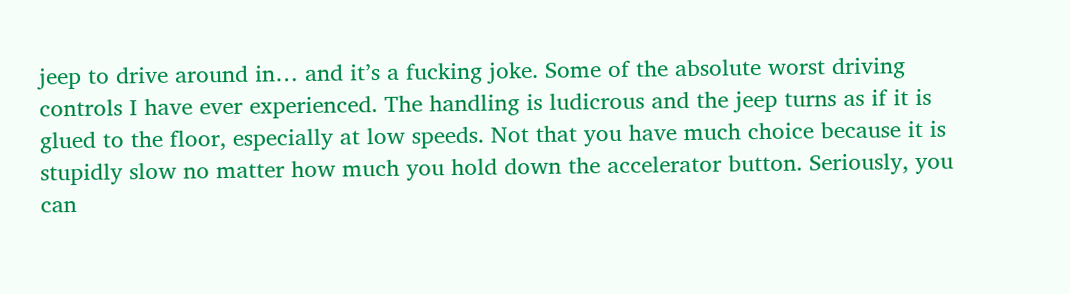jeep to drive around in… and it’s a fucking joke. Some of the absolute worst driving controls I have ever experienced. The handling is ludicrous and the jeep turns as if it is glued to the floor, especially at low speeds. Not that you have much choice because it is stupidly slow no matter how much you hold down the accelerator button. Seriously, you can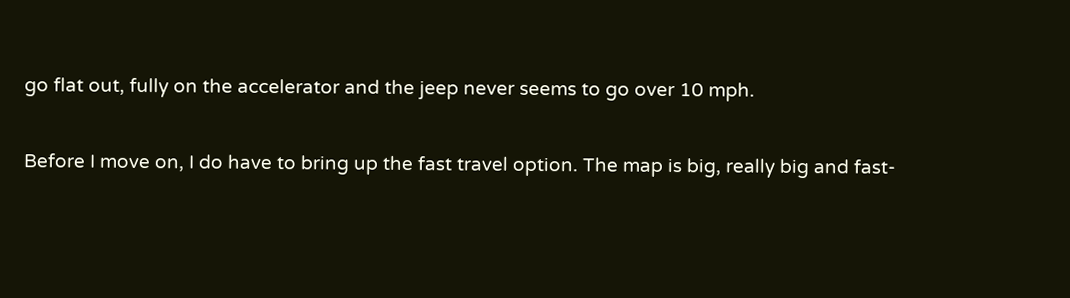go flat out, fully on the accelerator and the jeep never seems to go over 10 mph.

Before I move on, I do have to bring up the fast travel option. The map is big, really big and fast-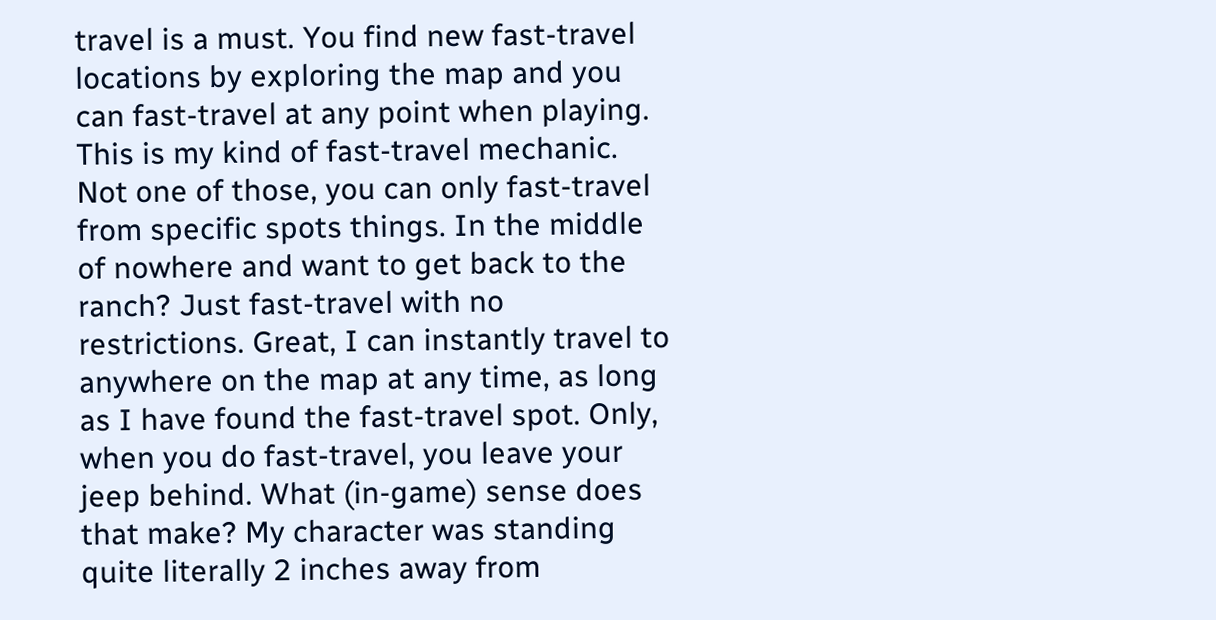travel is a must. You find new fast-travel locations by exploring the map and you can fast-travel at any point when playing. This is my kind of fast-travel mechanic. Not one of those, you can only fast-travel from specific spots things. In the middle of nowhere and want to get back to the ranch? Just fast-travel with no restrictions. Great, I can instantly travel to anywhere on the map at any time, as long as I have found the fast-travel spot. Only, when you do fast-travel, you leave your jeep behind. What (in-game) sense does that make? My character was standing quite literally 2 inches away from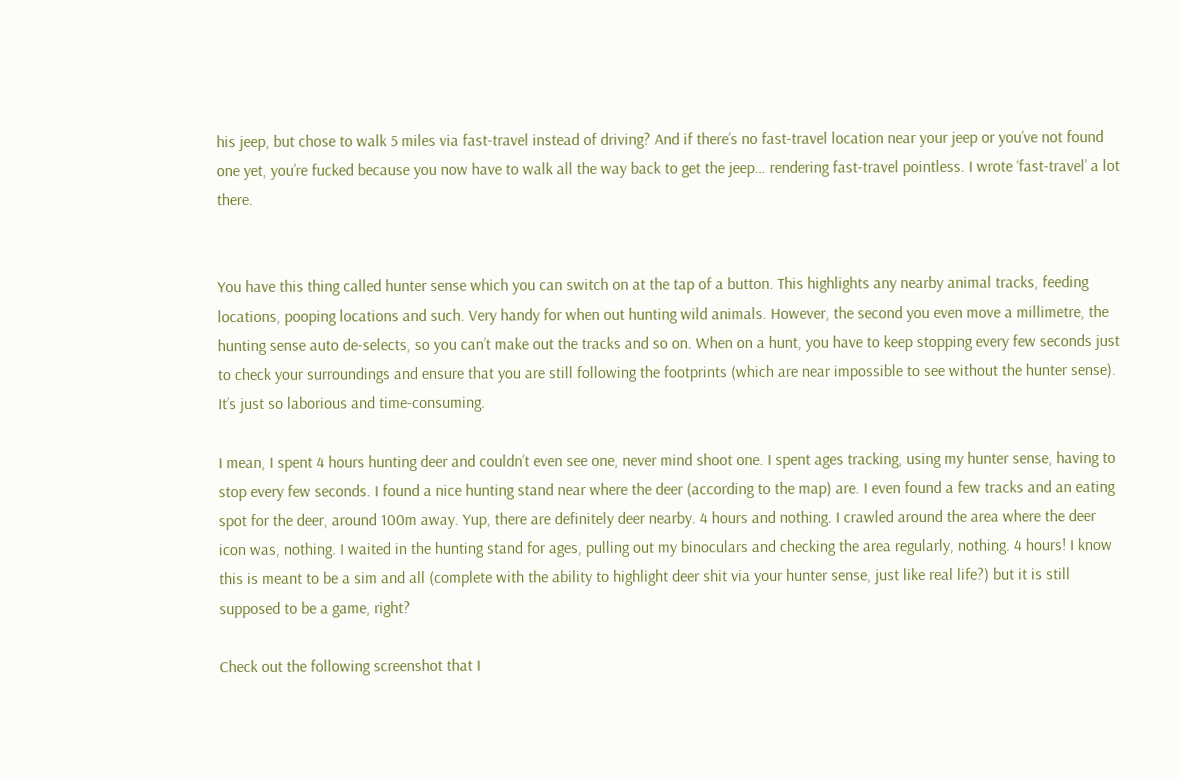his jeep, but chose to walk 5 miles via fast-travel instead of driving? And if there’s no fast-travel location near your jeep or you’ve not found one yet, you’re fucked because you now have to walk all the way back to get the jeep… rendering fast-travel pointless. I wrote ‘fast-travel’ a lot there.


You have this thing called hunter sense which you can switch on at the tap of a button. This highlights any nearby animal tracks, feeding locations, pooping locations and such. Very handy for when out hunting wild animals. However, the second you even move a millimetre, the hunting sense auto de-selects, so you can’t make out the tracks and so on. When on a hunt, you have to keep stopping every few seconds just to check your surroundings and ensure that you are still following the footprints (which are near impossible to see without the hunter sense). It’s just so laborious and time-consuming.

I mean, I spent 4 hours hunting deer and couldn’t even see one, never mind shoot one. I spent ages tracking, using my hunter sense, having to stop every few seconds. I found a nice hunting stand near where the deer (according to the map) are. I even found a few tracks and an eating spot for the deer, around 100m away. Yup, there are definitely deer nearby. 4 hours and nothing. I crawled around the area where the deer icon was, nothing. I waited in the hunting stand for ages, pulling out my binoculars and checking the area regularly, nothing. 4 hours! I know this is meant to be a sim and all (complete with the ability to highlight deer shit via your hunter sense, just like real life?) but it is still supposed to be a game, right?

Check out the following screenshot that I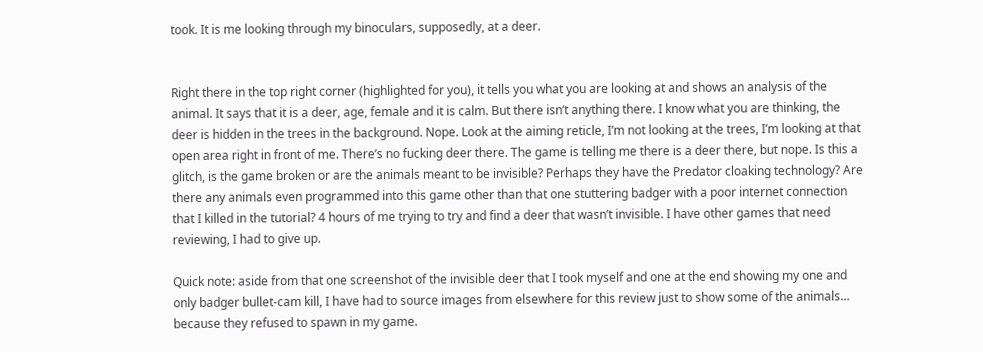took. It is me looking through my binoculars, supposedly, at a deer.


Right there in the top right corner (highlighted for you), it tells you what you are looking at and shows an analysis of the animal. It says that it is a deer, age, female and it is calm. But there isn’t anything there. I know what you are thinking, the deer is hidden in the trees in the background. Nope. Look at the aiming reticle, I’m not looking at the trees, I’m looking at that open area right in front of me. There’s no fucking deer there. The game is telling me there is a deer there, but nope. Is this a glitch, is the game broken or are the animals meant to be invisible? Perhaps they have the Predator cloaking technology? Are there any animals even programmed into this game other than that one stuttering badger with a poor internet connection that I killed in the tutorial? 4 hours of me trying to try and find a deer that wasn’t invisible. I have other games that need reviewing, I had to give up.

Quick note: aside from that one screenshot of the invisible deer that I took myself and one at the end showing my one and only badger bullet-cam kill, I have had to source images from elsewhere for this review just to show some of the animals… because they refused to spawn in my game.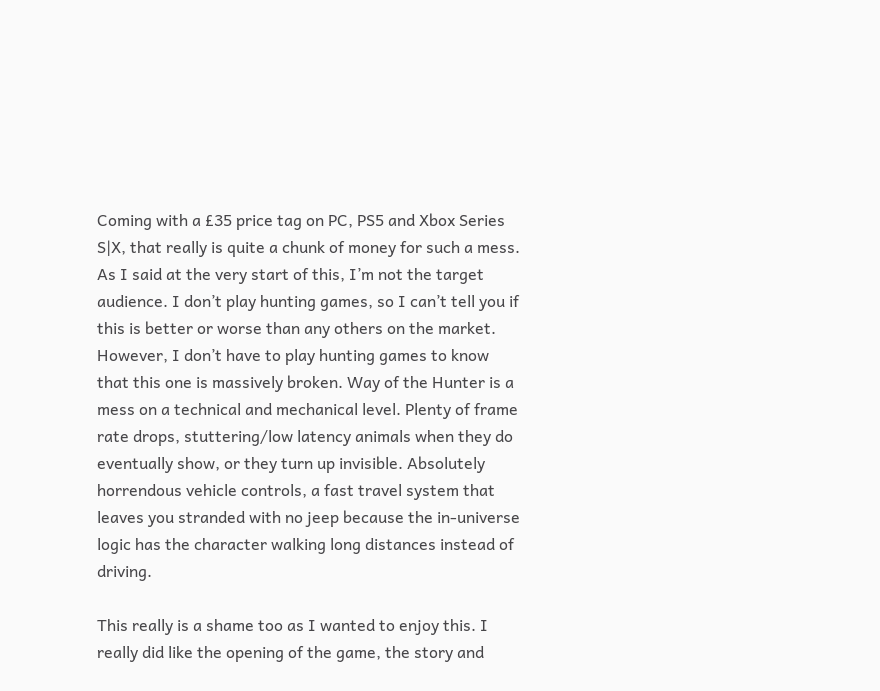Coming with a £35 price tag on PC, PS5 and Xbox Series S|X, that really is quite a chunk of money for such a mess. As I said at the very start of this, I’m not the target audience. I don’t play hunting games, so I can’t tell you if this is better or worse than any others on the market. However, I don’t have to play hunting games to know that this one is massively broken. Way of the Hunter is a mess on a technical and mechanical level. Plenty of frame rate drops, stuttering/low latency animals when they do eventually show, or they turn up invisible. Absolutely horrendous vehicle controls, a fast travel system that leaves you stranded with no jeep because the in-universe logic has the character walking long distances instead of driving.

This really is a shame too as I wanted to enjoy this. I really did like the opening of the game, the story and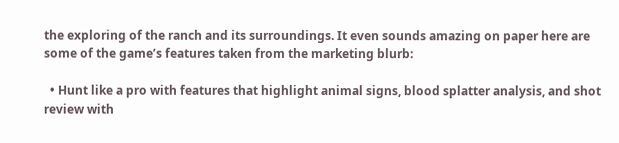the exploring of the ranch and its surroundings. It even sounds amazing on paper here are some of the game’s features taken from the marketing blurb:

  • Hunt like a pro with features that highlight animal signs, blood splatter analysis, and shot review with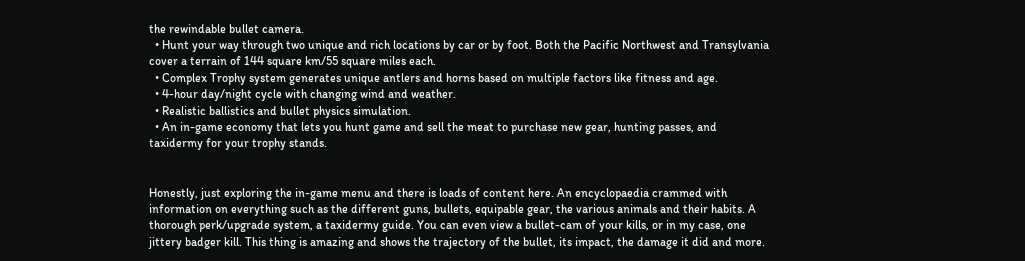the rewindable bullet camera.
  • Hunt your way through two unique and rich locations by car or by foot. Both the Pacific Northwest and Transylvania cover a terrain of 144 square km/55 square miles each.
  • Complex Trophy system generates unique antlers and horns based on multiple factors like fitness and age.
  • 4-hour day/night cycle with changing wind and weather.
  • Realistic ballistics and bullet physics simulation.
  • An in-game economy that lets you hunt game and sell the meat to purchase new gear, hunting passes, and taxidermy for your trophy stands.


Honestly, just exploring the in-game menu and there is loads of content here. An encyclopaedia crammed with information on everything such as the different guns, bullets, equipable gear, the various animals and their habits. A thorough perk/upgrade system, a taxidermy guide. You can even view a bullet-cam of your kills, or in my case, one jittery badger kill. This thing is amazing and shows the trajectory of the bullet, its impact, the damage it did and more.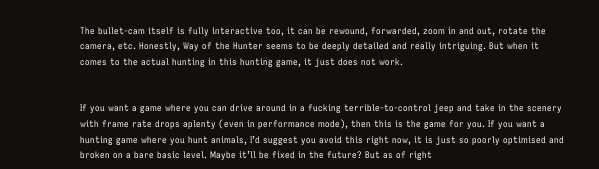The bullet-cam itself is fully interactive too, it can be rewound, forwarded, zoom in and out, rotate the camera, etc. Honestly, Way of the Hunter seems to be deeply detailed and really intriguing. But when it comes to the actual hunting in this hunting game, it just does not work.


If you want a game where you can drive around in a fucking terrible-to-control jeep and take in the scenery with frame rate drops aplenty (even in performance mode), then this is the game for you. If you want a hunting game where you hunt animals, I’d suggest you avoid this right now, it is just so poorly optimised and broken on a bare basic level. Maybe it’ll be fixed in the future? But as of right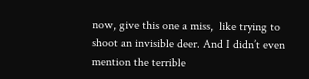now, give this one a miss,  like trying to shoot an invisible deer. And I didn’t even mention the terrible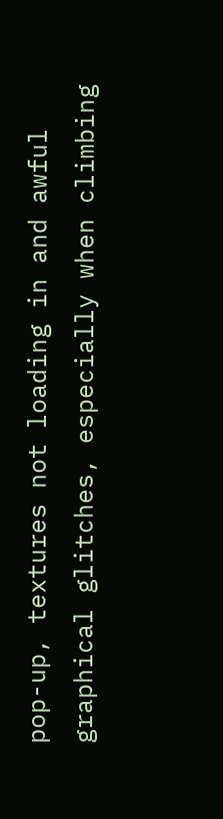pop-up, textures not loading in and awful graphical glitches, especially when climbing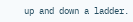up and down a ladder.